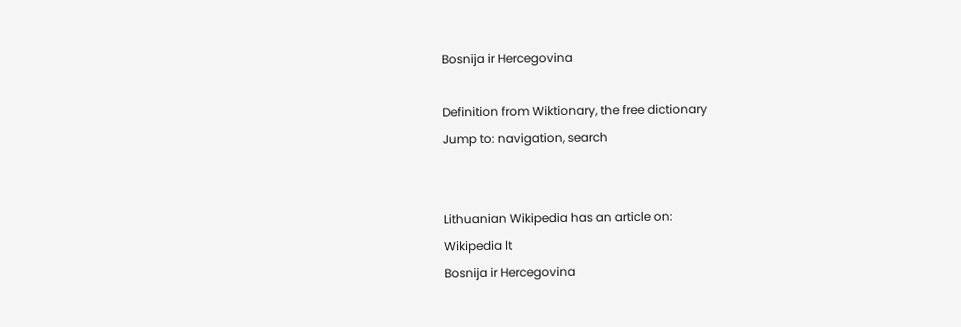Bosnija ir Hercegovina

Definition from Wiktionary, the free dictionary
Jump to: navigation, search


Lithuanian Wikipedia has an article on:
Wikipedia lt
Bosnija ir Hercegovina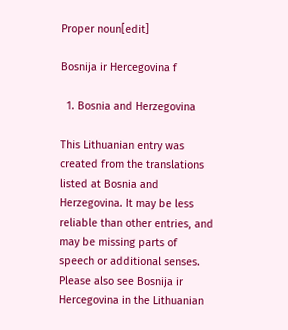Proper noun[edit]

Bosnija ir Hercegovina f

  1. Bosnia and Herzegovina

This Lithuanian entry was created from the translations listed at Bosnia and Herzegovina. It may be less reliable than other entries, and may be missing parts of speech or additional senses. Please also see Bosnija ir Hercegovina in the Lithuanian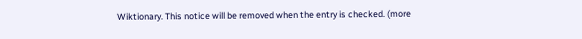Wiktionary. This notice will be removed when the entry is checked. (more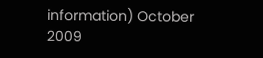information) October 2009